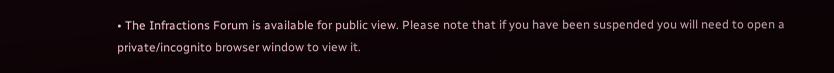• The Infractions Forum is available for public view. Please note that if you have been suspended you will need to open a private/incognito browser window to view it.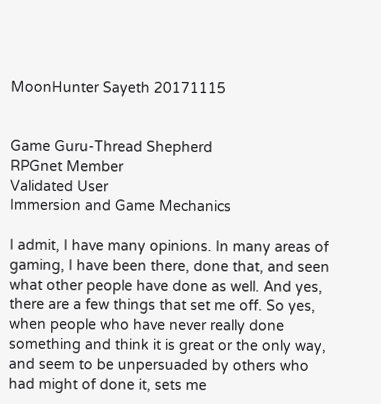MoonHunter Sayeth 20171115


Game Guru-Thread Shepherd
RPGnet Member
Validated User
Immersion and Game Mechanics

I admit, I have many opinions. In many areas of gaming, I have been there, done that, and seen what other people have done as well. And yes, there are a few things that set me off. So yes, when people who have never really done something and think it is great or the only way, and seem to be unpersuaded by others who had might of done it, sets me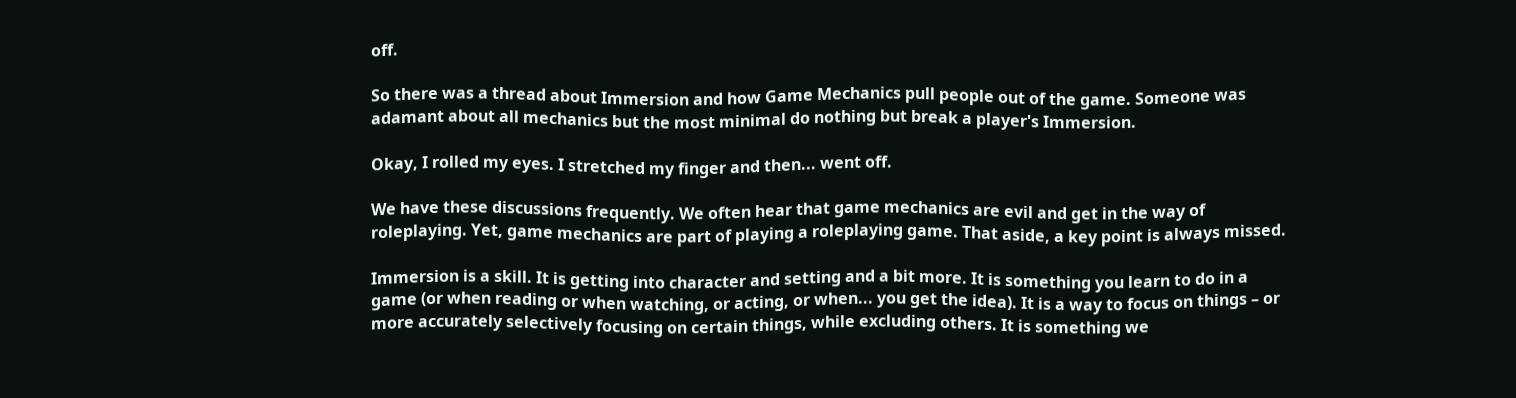off.

So there was a thread about Immersion and how Game Mechanics pull people out of the game. Someone was adamant about all mechanics but the most minimal do nothing but break a player's Immersion.

Okay, I rolled my eyes. I stretched my finger and then... went off.

We have these discussions frequently. We often hear that game mechanics are evil and get in the way of roleplaying. Yet, game mechanics are part of playing a roleplaying game. That aside, a key point is always missed.

Immersion is a skill. It is getting into character and setting and a bit more. It is something you learn to do in a game (or when reading or when watching, or acting, or when... you get the idea). It is a way to focus on things – or more accurately selectively focusing on certain things, while excluding others. It is something we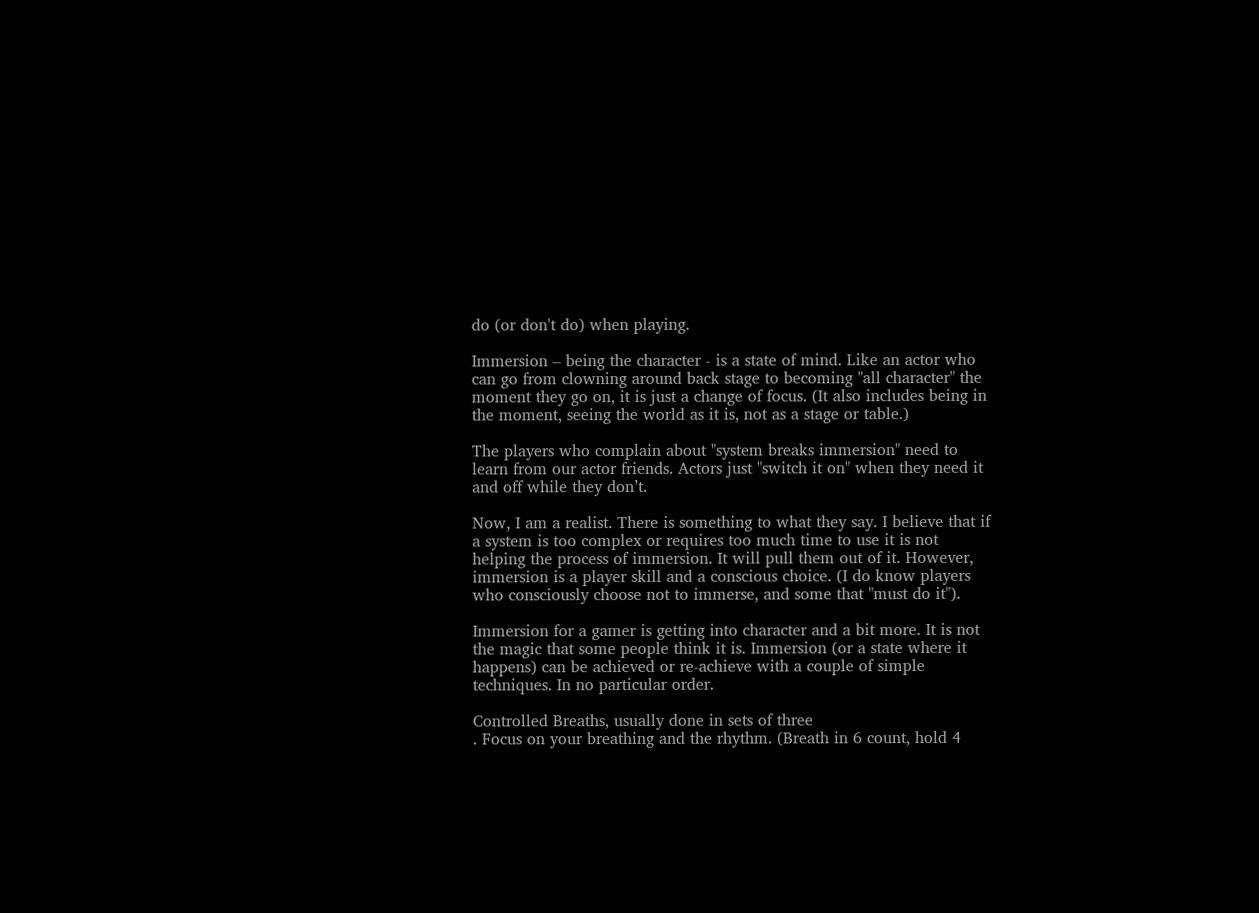do (or don't do) when playing.

Immersion – being the character - is a state of mind. Like an actor who can go from clowning around back stage to becoming "all character" the moment they go on, it is just a change of focus. (It also includes being in the moment, seeing the world as it is, not as a stage or table.)

The players who complain about "system breaks immersion" need to learn from our actor friends. Actors just "switch it on" when they need it and off while they don’t.

Now, I am a realist. There is something to what they say. I believe that if a system is too complex or requires too much time to use it is not helping the process of immersion. It will pull them out of it. However, immersion is a player skill and a conscious choice. (I do know players who consciously choose not to immerse, and some that "must do it").

Immersion for a gamer is getting into character and a bit more. It is not the magic that some people think it is. Immersion (or a state where it happens) can be achieved or re-achieve with a couple of simple techniques. In no particular order.

Controlled Breaths, usually done in sets of three
. Focus on your breathing and the rhythm. (Breath in 6 count, hold 4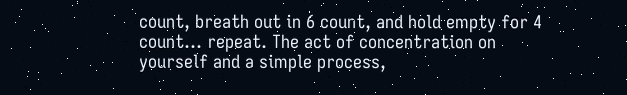count, breath out in 6 count, and hold empty for 4 count… repeat. The act of concentration on yourself and a simple process,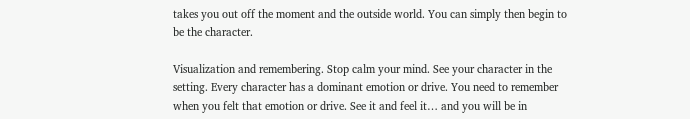takes you out off the moment and the outside world. You can simply then begin to be the character.

Visualization and remembering. Stop calm your mind. See your character in the setting. Every character has a dominant emotion or drive. You need to remember when you felt that emotion or drive. See it and feel it… and you will be in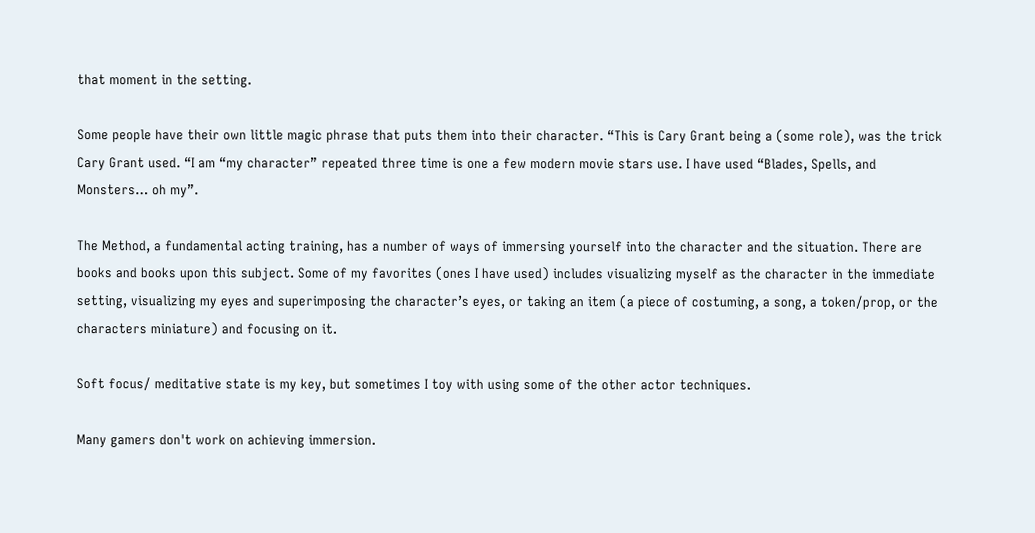that moment in the setting.

Some people have their own little magic phrase that puts them into their character. “This is Cary Grant being a (some role), was the trick Cary Grant used. “I am “my character” repeated three time is one a few modern movie stars use. I have used “Blades, Spells, and Monsters… oh my”.

The Method, a fundamental acting training, has a number of ways of immersing yourself into the character and the situation. There are books and books upon this subject. Some of my favorites (ones I have used) includes visualizing myself as the character in the immediate setting, visualizing my eyes and superimposing the character’s eyes, or taking an item (a piece of costuming, a song, a token/prop, or the characters miniature) and focusing on it.

Soft focus/ meditative state is my key, but sometimes I toy with using some of the other actor techniques.

Many gamers don't work on achieving immersion.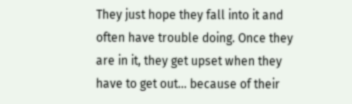They just hope they fall into it and often have trouble doing. Once they are in it, they get upset when they have to get out... because of their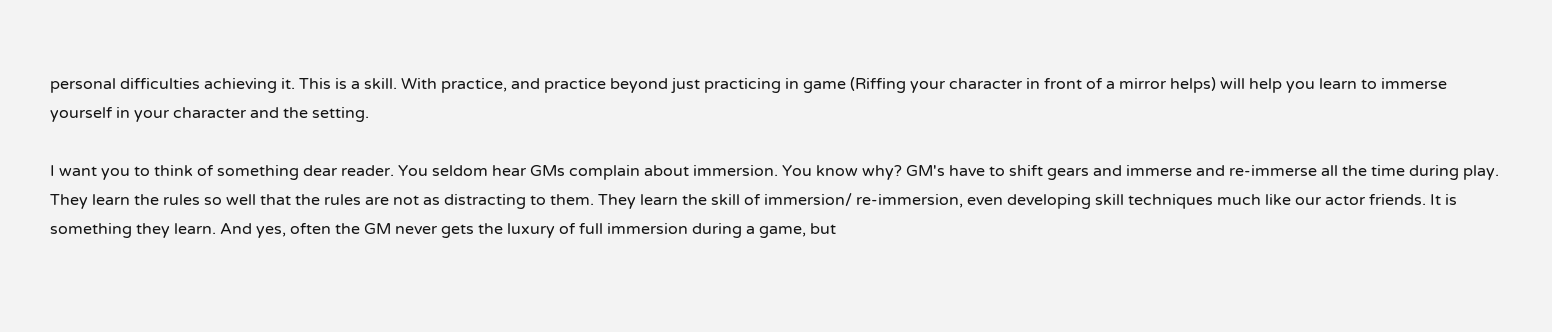personal difficulties achieving it. This is a skill. With practice, and practice beyond just practicing in game (Riffing your character in front of a mirror helps) will help you learn to immerse yourself in your character and the setting.

I want you to think of something dear reader. You seldom hear GMs complain about immersion. You know why? GM's have to shift gears and immerse and re-immerse all the time during play. They learn the rules so well that the rules are not as distracting to them. They learn the skill of immersion/ re-immersion, even developing skill techniques much like our actor friends. It is something they learn. And yes, often the GM never gets the luxury of full immersion during a game, but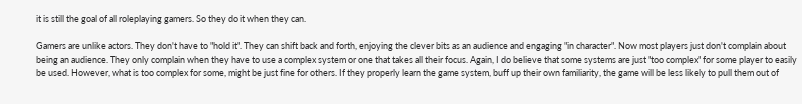it is still the goal of all roleplaying gamers. So they do it when they can.

Gamers are unlike actors. They don't have to "hold it". They can shift back and forth, enjoying the clever bits as an audience and engaging "in character". Now most players just don't complain about being an audience. They only complain when they have to use a complex system or one that takes all their focus. Again, I do believe that some systems are just "too complex" for some player to easily be used. However, what is too complex for some, might be just fine for others. If they properly learn the game system, buff up their own familiarity, the game will be less likely to pull them out of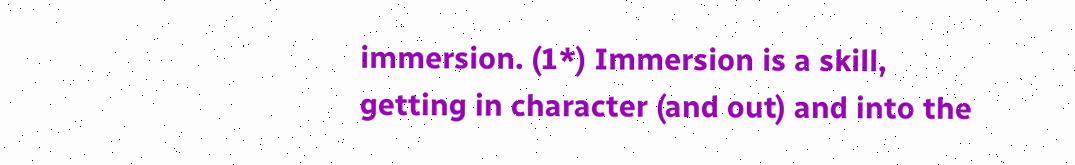immersion. (1*) Immersion is a skill, getting in character (and out) and into the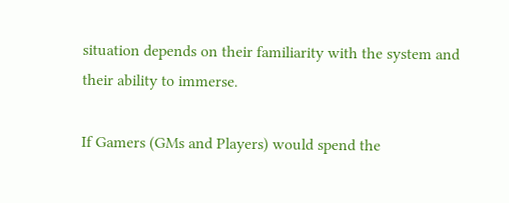situation depends on their familiarity with the system and their ability to immerse.

If Gamers (GMs and Players) would spend the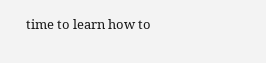time to learn how to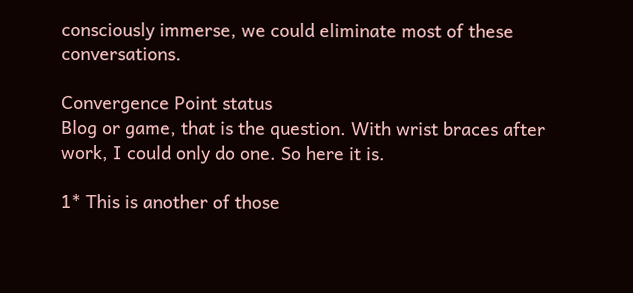consciously immerse, we could eliminate most of these conversations.

Convergence Point status
Blog or game, that is the question. With wrist braces after work, I could only do one. So here it is.

1* This is another of those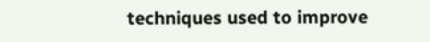techniques used to improve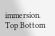immersion.
Top Bottom